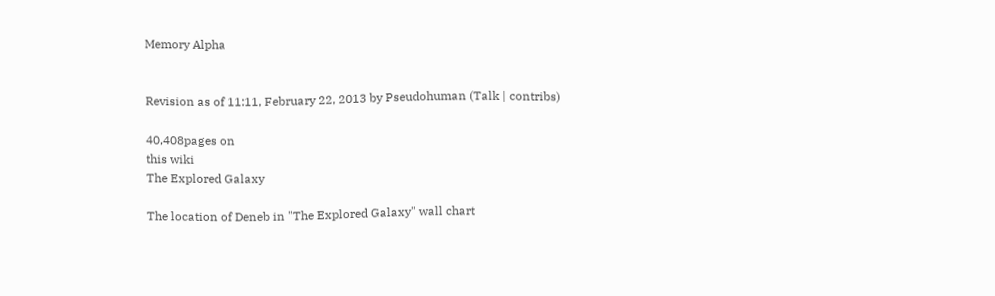Memory Alpha


Revision as of 11:11, February 22, 2013 by Pseudohuman (Talk | contribs)

40,408pages on
this wiki
The Explored Galaxy

The location of Deneb in "The Explored Galaxy" wall chart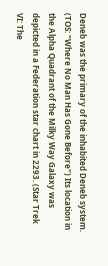Deneb was the primary of the inhabited Deneb system. (TOS: "Where No Man Has Gone Before") Its location in the Alpha Quadrant of the Milky Way Galaxy was depicted in a Federation star chart in 2293. (Star Trek VI: The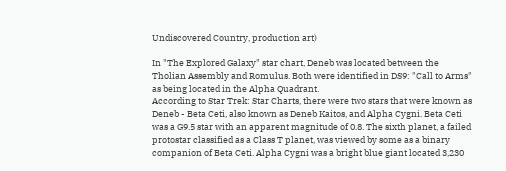Undiscovered Country, production art)

In "The Explored Galaxy" star chart, Deneb was located between the Tholian Assembly and Romulus. Both were identified in DS9: "Call to Arms" as being located in the Alpha Quadrant.
According to Star Trek: Star Charts, there were two stars that were known as Deneb - Beta Ceti, also known as Deneb Kaitos, and Alpha Cygni. Beta Ceti was a G9.5 star with an apparent magnitude of 0.8. The sixth planet, a failed protostar classified as a Class T planet, was viewed by some as a binary companion of Beta Ceti. Alpha Cygni was a bright blue giant located 3,230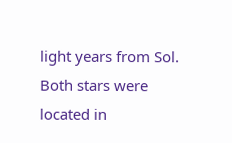light years from Sol. Both stars were located in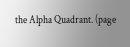the Alpha Quadrant. (page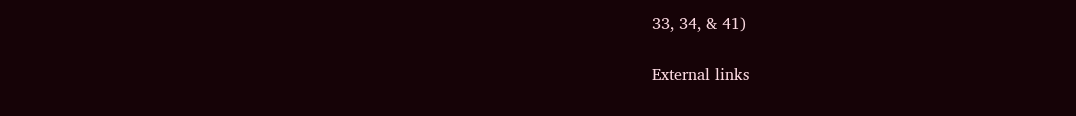33, 34, & 41)

External links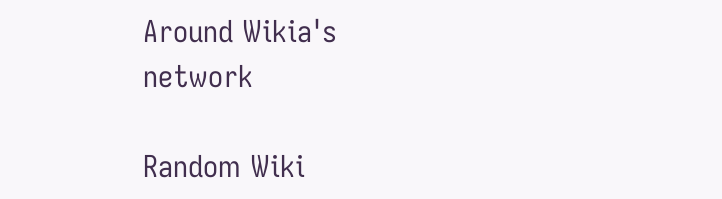Around Wikia's network

Random Wiki